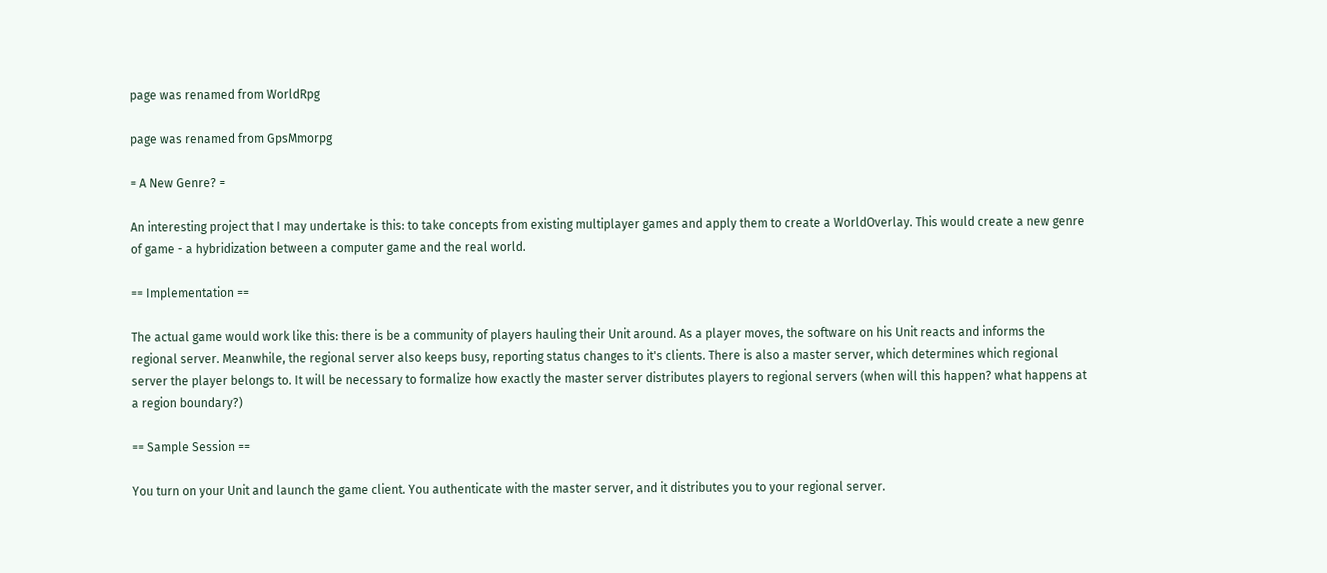page was renamed from WorldRpg

page was renamed from GpsMmorpg

= A New Genre? =

An interesting project that I may undertake is this: to take concepts from existing multiplayer games and apply them to create a WorldOverlay. This would create a new genre of game - a hybridization between a computer game and the real world.

== Implementation ==

The actual game would work like this: there is be a community of players hauling their Unit around. As a player moves, the software on his Unit reacts and informs the regional server. Meanwhile, the regional server also keeps busy, reporting status changes to it's clients. There is also a master server, which determines which regional server the player belongs to. It will be necessary to formalize how exactly the master server distributes players to regional servers (when will this happen? what happens at a region boundary?)

== Sample Session ==

You turn on your Unit and launch the game client. You authenticate with the master server, and it distributes you to your regional server.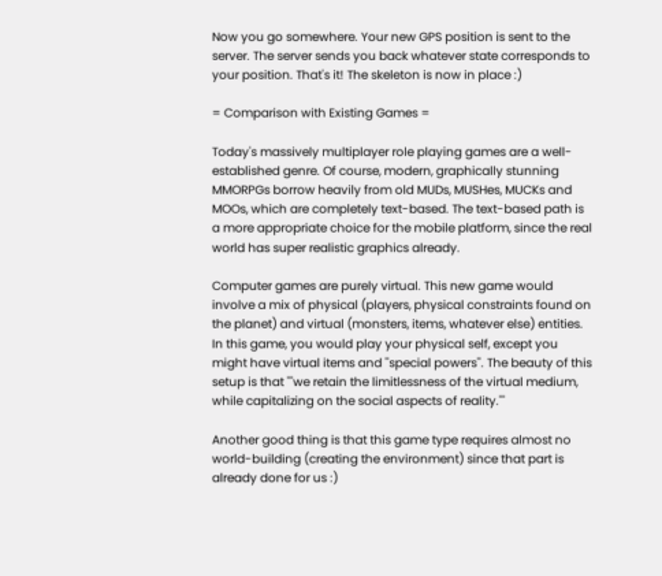Now you go somewhere. Your new GPS position is sent to the server. The server sends you back whatever state corresponds to your position. That's it! The skeleton is now in place :)

= Comparison with Existing Games =

Today's massively multiplayer role playing games are a well-established genre. Of course, modern, graphically stunning MMORPGs borrow heavily from old MUDs, MUSHes, MUCKs and MOOs, which are completely text-based. The text-based path is a more appropriate choice for the mobile platform, since the real world has super realistic graphics already.

Computer games are purely virtual. This new game would involve a mix of physical (players, physical constraints found on the planet) and virtual (monsters, items, whatever else) entities. In this game, you would play your physical self, except you might have virtual items and ''special powers''. The beauty of this setup is that '''we retain the limitlessness of the virtual medium, while capitalizing on the social aspects of reality.'''

Another good thing is that this game type requires almost no world-building (creating the environment) since that part is already done for us :)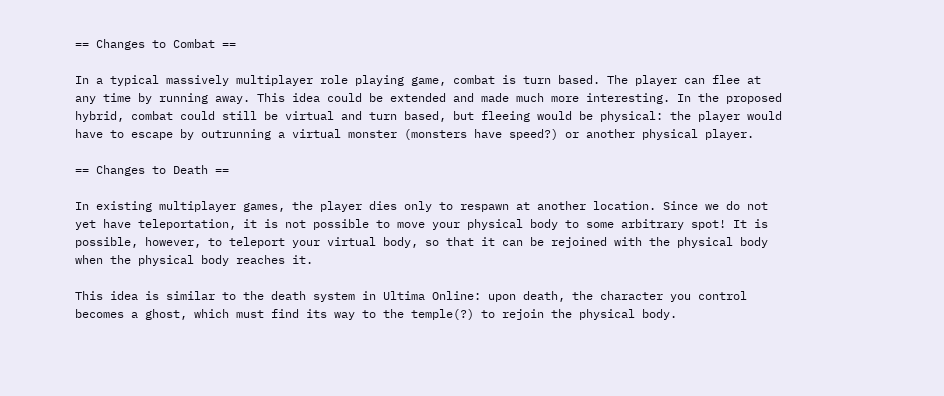== Changes to Combat ==

In a typical massively multiplayer role playing game, combat is turn based. The player can flee at any time by running away. This idea could be extended and made much more interesting. In the proposed hybrid, combat could still be virtual and turn based, but fleeing would be physical: the player would have to escape by outrunning a virtual monster (monsters have speed?) or another physical player.

== Changes to Death ==

In existing multiplayer games, the player dies only to respawn at another location. Since we do not yet have teleportation, it is not possible to move your physical body to some arbitrary spot! It is possible, however, to teleport your virtual body, so that it can be rejoined with the physical body when the physical body reaches it.

This idea is similar to the death system in Ultima Online: upon death, the character you control becomes a ghost, which must find its way to the temple(?) to rejoin the physical body.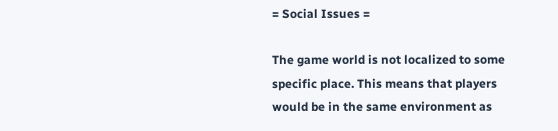= Social Issues =

The game world is not localized to some specific place. This means that players would be in the same environment as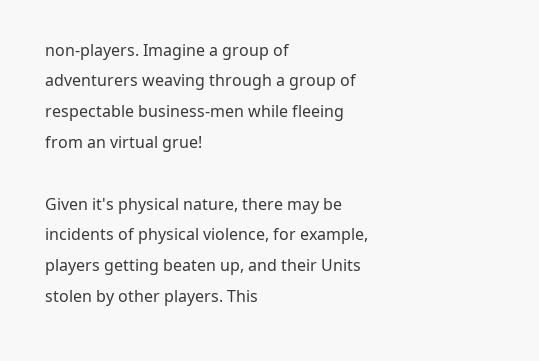non-players. Imagine a group of adventurers weaving through a group of respectable business-men while fleeing from an virtual grue!

Given it's physical nature, there may be incidents of physical violence, for example, players getting beaten up, and their Units stolen by other players. This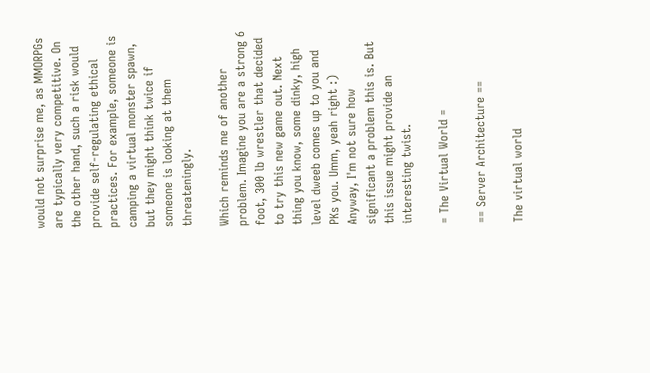would not surprise me, as MMORPGs are typically very competitive. On the other hand, such a risk would provide self-regulating ethical practices. For example, someone is camping a virtual monster spawn, but they might think twice if someone is looking at them threateningly.

Which reminds me of another problem. Imagine you are a strong 6 foot, 300 lb wrestler that decided to try this new game out. Next thing you know, some dinky, high level dweeb comes up to you and PKs you. Umm, yeah right :) Anyway, I'm not sure how significant a problem this is. But this issue might provide an interesting twist.

= The Virtual World =

== Server Architecture ==

The virtual world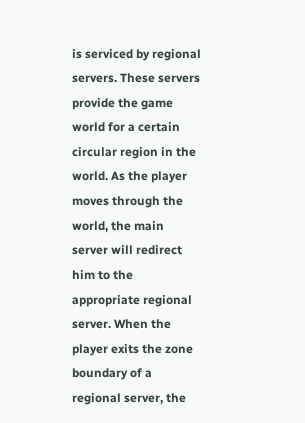is serviced by regional servers. These servers provide the game world for a certain circular region in the world. As the player moves through the world, the main server will redirect him to the appropriate regional server. When the player exits the zone boundary of a regional server, the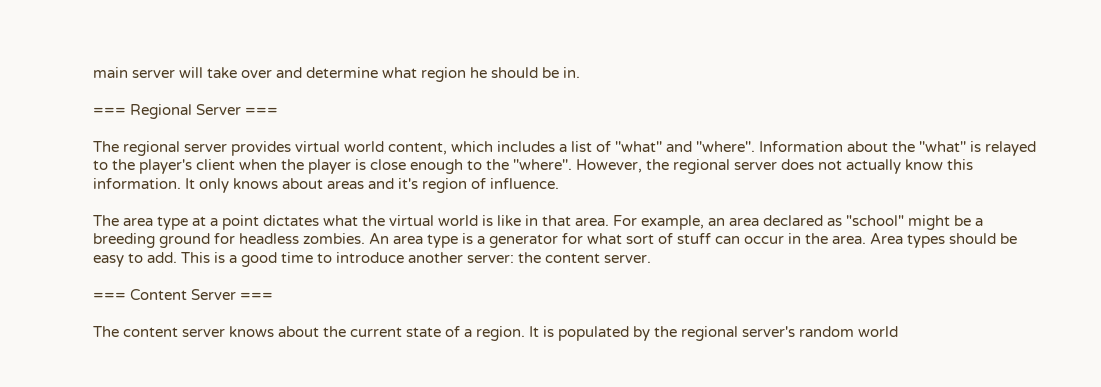main server will take over and determine what region he should be in.

=== Regional Server ===

The regional server provides virtual world content, which includes a list of ''what'' and ''where''. Information about the ''what'' is relayed to the player's client when the player is close enough to the ''where''. However, the regional server does not actually know this information. It only knows about areas and it's region of influence.

The area type at a point dictates what the virtual world is like in that area. For example, an area declared as "school" might be a breeding ground for headless zombies. An area type is a generator for what sort of stuff can occur in the area. Area types should be easy to add. This is a good time to introduce another server: the content server.

=== Content Server ===

The content server knows about the current state of a region. It is populated by the regional server's random world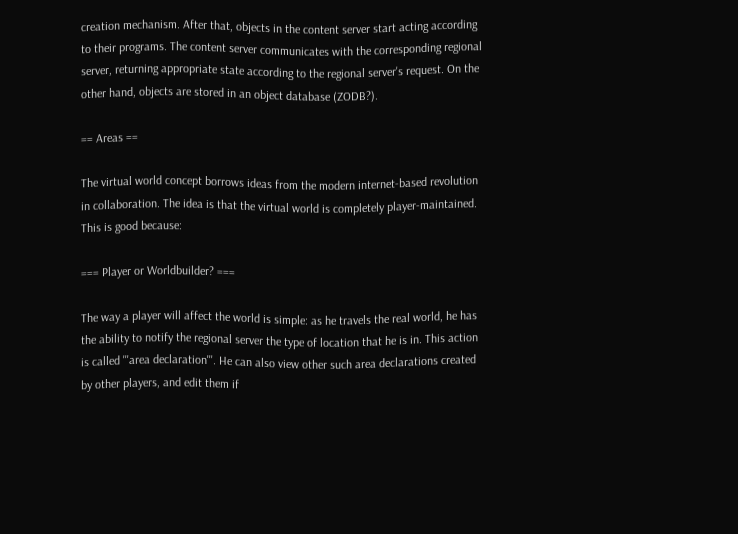creation mechanism. After that, objects in the content server start acting according to their programs. The content server communicates with the corresponding regional server, returning appropriate state according to the regional server's request. On the other hand, objects are stored in an object database (ZODB?).

== Areas ==

The virtual world concept borrows ideas from the modern internet-based revolution in collaboration. The idea is that the virtual world is completely player-maintained. This is good because:

=== Player or Worldbuilder? ===

The way a player will affect the world is simple: as he travels the real world, he has the ability to notify the regional server the type of location that he is in. This action is called '''area declaration'''. He can also view other such area declarations created by other players, and edit them if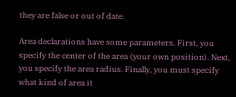they are false or out of date.

Area declarations have some parameters. First, you specify the center of the area (your own position). Next, you specify the area radius. Finally, you must specify what kind of area it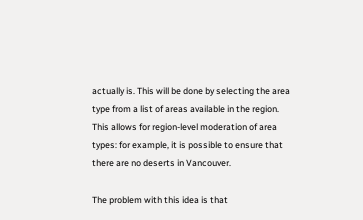actually is. This will be done by selecting the area type from a list of areas available in the region. This allows for region-level moderation of area types: for example, it is possible to ensure that there are no deserts in Vancouver.

The problem with this idea is that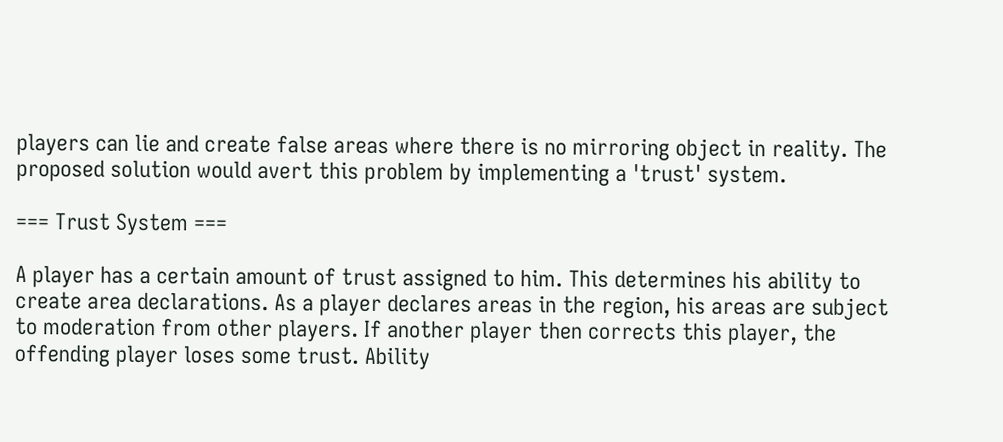players can lie and create false areas where there is no mirroring object in reality. The proposed solution would avert this problem by implementing a 'trust' system.

=== Trust System ===

A player has a certain amount of trust assigned to him. This determines his ability to create area declarations. As a player declares areas in the region, his areas are subject to moderation from other players. If another player then corrects this player, the offending player loses some trust. Ability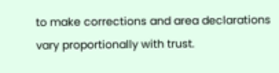to make corrections and area declarations vary proportionally with trust.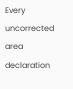Every uncorrected area declaration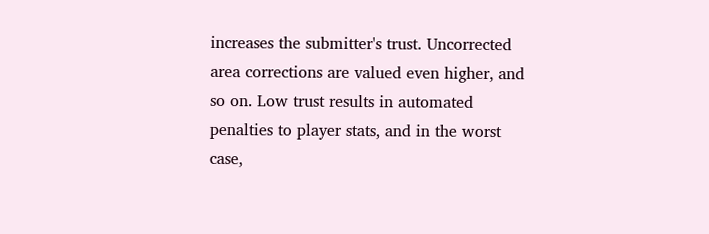increases the submitter's trust. Uncorrected area corrections are valued even higher, and so on. Low trust results in automated penalties to player stats, and in the worst case,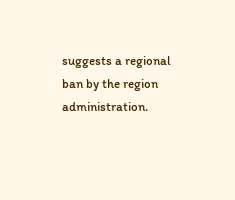suggests a regional ban by the region administration.